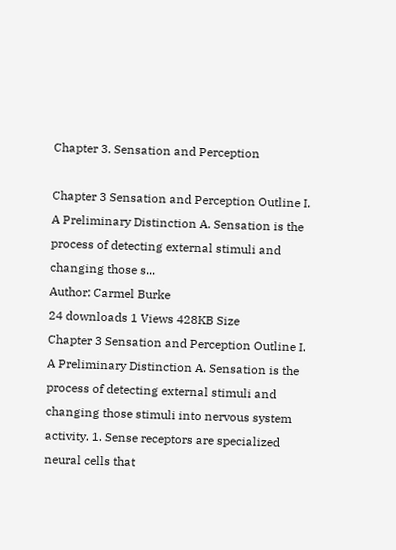Chapter 3. Sensation and Perception

Chapter 3 Sensation and Perception Outline I. A Preliminary Distinction A. Sensation is the process of detecting external stimuli and changing those s...
Author: Carmel Burke
24 downloads 1 Views 428KB Size
Chapter 3 Sensation and Perception Outline I. A Preliminary Distinction A. Sensation is the process of detecting external stimuli and changing those stimuli into nervous system activity. 1. Sense receptors are specialized neural cells that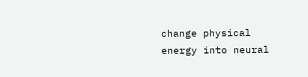change physical energy into neural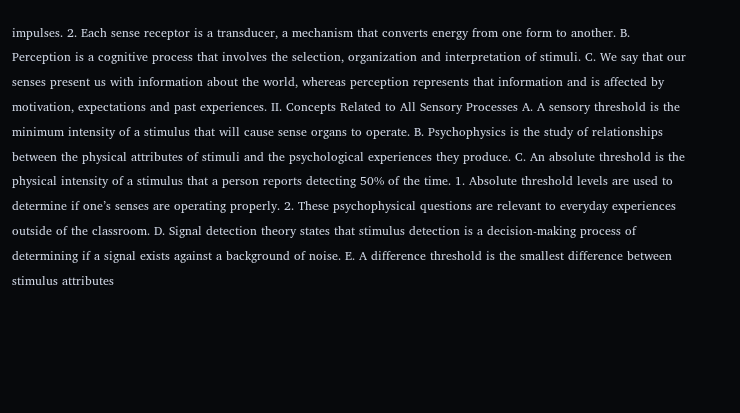impulses. 2. Each sense receptor is a transducer, a mechanism that converts energy from one form to another. B. Perception is a cognitive process that involves the selection, organization and interpretation of stimuli. C. We say that our senses present us with information about the world, whereas perception represents that information and is affected by motivation, expectations and past experiences. II. Concepts Related to All Sensory Processes A. A sensory threshold is the minimum intensity of a stimulus that will cause sense organs to operate. B. Psychophysics is the study of relationships between the physical attributes of stimuli and the psychological experiences they produce. C. An absolute threshold is the physical intensity of a stimulus that a person reports detecting 50% of the time. 1. Absolute threshold levels are used to determine if one’s senses are operating properly. 2. These psychophysical questions are relevant to everyday experiences outside of the classroom. D. Signal detection theory states that stimulus detection is a decision-making process of determining if a signal exists against a background of noise. E. A difference threshold is the smallest difference between stimulus attributes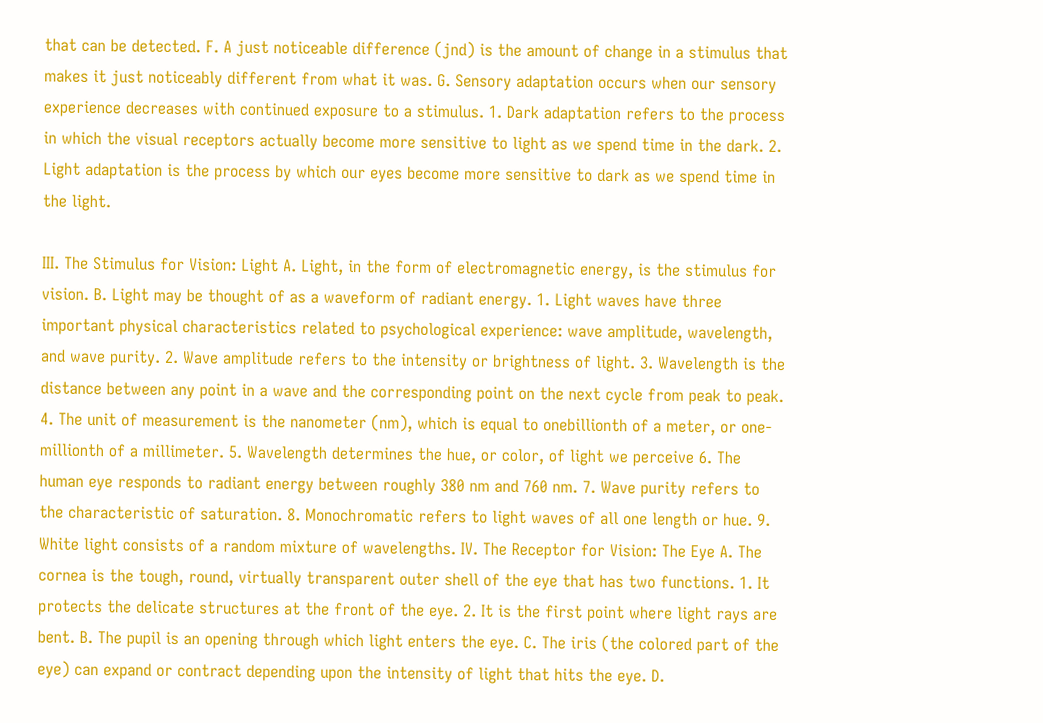that can be detected. F. A just noticeable difference (jnd) is the amount of change in a stimulus that makes it just noticeably different from what it was. G. Sensory adaptation occurs when our sensory experience decreases with continued exposure to a stimulus. 1. Dark adaptation refers to the process in which the visual receptors actually become more sensitive to light as we spend time in the dark. 2. Light adaptation is the process by which our eyes become more sensitive to dark as we spend time in the light.

III. The Stimulus for Vision: Light A. Light, in the form of electromagnetic energy, is the stimulus for vision. B. Light may be thought of as a waveform of radiant energy. 1. Light waves have three important physical characteristics related to psychological experience: wave amplitude, wavelength, and wave purity. 2. Wave amplitude refers to the intensity or brightness of light. 3. Wavelength is the distance between any point in a wave and the corresponding point on the next cycle from peak to peak. 4. The unit of measurement is the nanometer (nm), which is equal to onebillionth of a meter, or one-millionth of a millimeter. 5. Wavelength determines the hue, or color, of light we perceive 6. The human eye responds to radiant energy between roughly 380 nm and 760 nm. 7. Wave purity refers to the characteristic of saturation. 8. Monochromatic refers to light waves of all one length or hue. 9. White light consists of a random mixture of wavelengths. IV. The Receptor for Vision: The Eye A. The cornea is the tough, round, virtually transparent outer shell of the eye that has two functions. 1. It protects the delicate structures at the front of the eye. 2. It is the first point where light rays are bent. B. The pupil is an opening through which light enters the eye. C. The iris (the colored part of the eye) can expand or contract depending upon the intensity of light that hits the eye. D.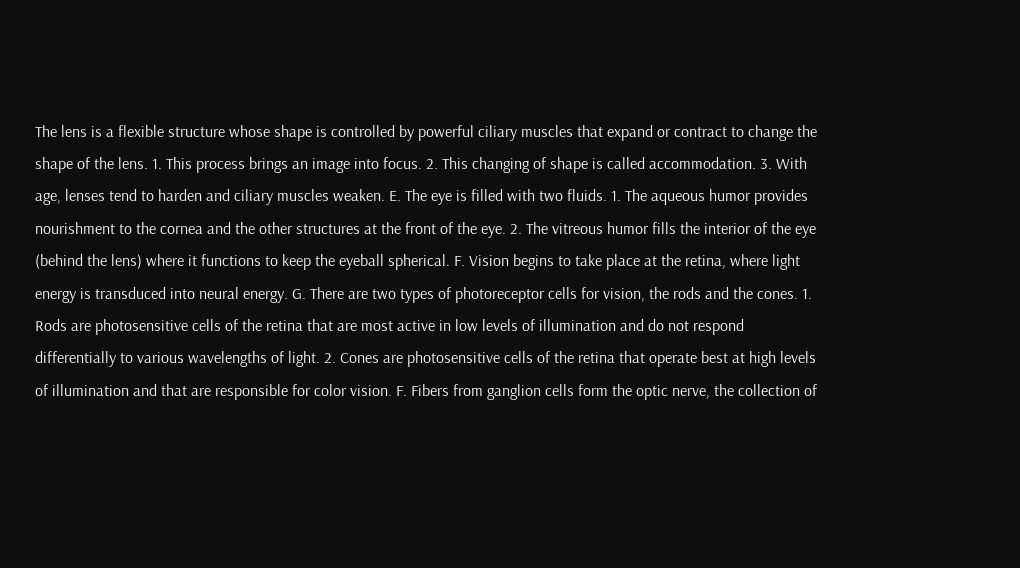The lens is a flexible structure whose shape is controlled by powerful ciliary muscles that expand or contract to change the shape of the lens. 1. This process brings an image into focus. 2. This changing of shape is called accommodation. 3. With age, lenses tend to harden and ciliary muscles weaken. E. The eye is filled with two fluids. 1. The aqueous humor provides nourishment to the cornea and the other structures at the front of the eye. 2. The vitreous humor fills the interior of the eye (behind the lens) where it functions to keep the eyeball spherical. F. Vision begins to take place at the retina, where light energy is transduced into neural energy. G. There are two types of photoreceptor cells for vision, the rods and the cones. 1. Rods are photosensitive cells of the retina that are most active in low levels of illumination and do not respond differentially to various wavelengths of light. 2. Cones are photosensitive cells of the retina that operate best at high levels of illumination and that are responsible for color vision. F. Fibers from ganglion cells form the optic nerve, the collection of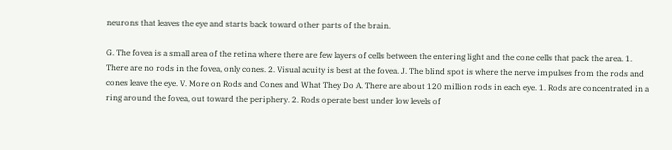neurons that leaves the eye and starts back toward other parts of the brain.

G. The fovea is a small area of the retina where there are few layers of cells between the entering light and the cone cells that pack the area. 1. There are no rods in the fovea, only cones. 2. Visual acuity is best at the fovea. J. The blind spot is where the nerve impulses from the rods and cones leave the eye. V. More on Rods and Cones and What They Do A. There are about 120 million rods in each eye. 1. Rods are concentrated in a ring around the fovea, out toward the periphery. 2. Rods operate best under low levels of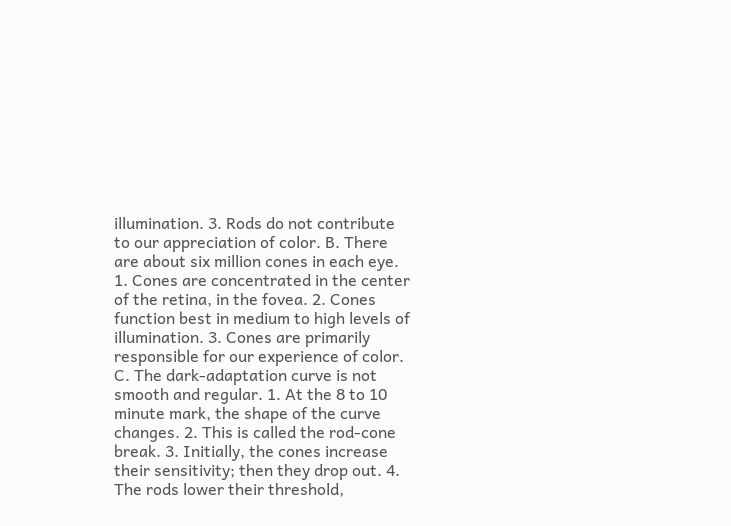illumination. 3. Rods do not contribute to our appreciation of color. B. There are about six million cones in each eye. 1. Cones are concentrated in the center of the retina, in the fovea. 2. Cones function best in medium to high levels of illumination. 3. Cones are primarily responsible for our experience of color. C. The dark-adaptation curve is not smooth and regular. 1. At the 8 to 10 minute mark, the shape of the curve changes. 2. This is called the rod-cone break. 3. Initially, the cones increase their sensitivity; then they drop out. 4. The rods lower their threshold,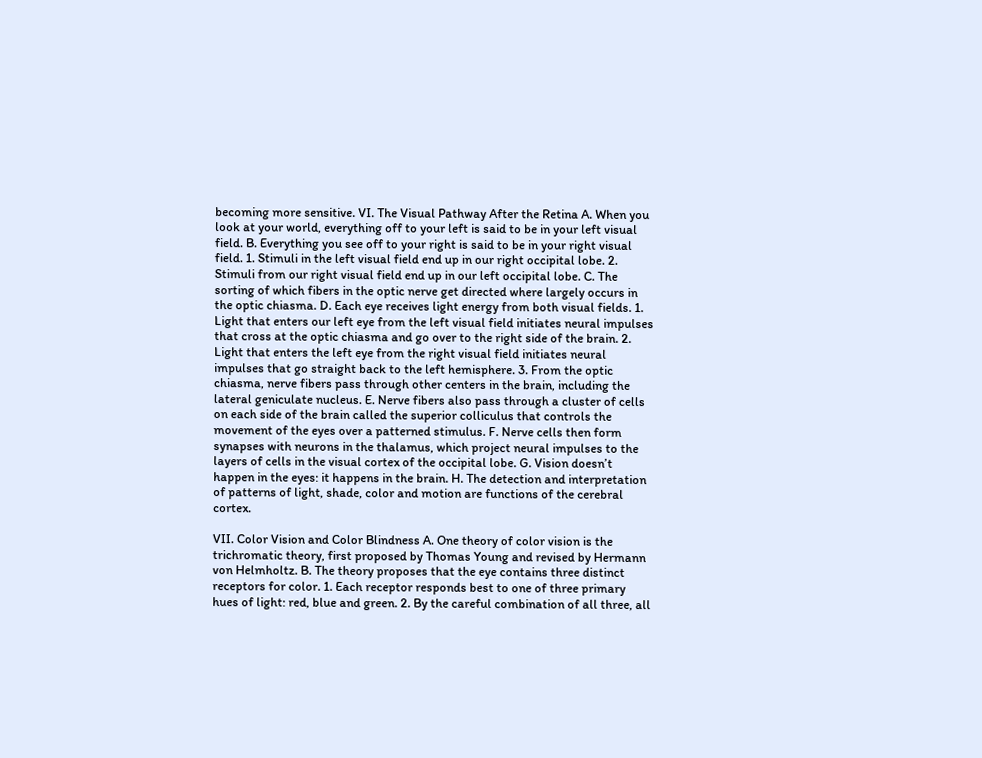becoming more sensitive. VI. The Visual Pathway After the Retina A. When you look at your world, everything off to your left is said to be in your left visual field. B. Everything you see off to your right is said to be in your right visual field. 1. Stimuli in the left visual field end up in our right occipital lobe. 2. Stimuli from our right visual field end up in our left occipital lobe. C. The sorting of which fibers in the optic nerve get directed where largely occurs in the optic chiasma. D. Each eye receives light energy from both visual fields. 1. Light that enters our left eye from the left visual field initiates neural impulses that cross at the optic chiasma and go over to the right side of the brain. 2. Light that enters the left eye from the right visual field initiates neural impulses that go straight back to the left hemisphere. 3. From the optic chiasma, nerve fibers pass through other centers in the brain, including the lateral geniculate nucleus. E. Nerve fibers also pass through a cluster of cells on each side of the brain called the superior colliculus that controls the movement of the eyes over a patterned stimulus. F. Nerve cells then form synapses with neurons in the thalamus, which project neural impulses to the layers of cells in the visual cortex of the occipital lobe. G. Vision doesn’t happen in the eyes: it happens in the brain. H. The detection and interpretation of patterns of light, shade, color and motion are functions of the cerebral cortex.

VII. Color Vision and Color Blindness A. One theory of color vision is the trichromatic theory, first proposed by Thomas Young and revised by Hermann von Helmholtz. B. The theory proposes that the eye contains three distinct receptors for color. 1. Each receptor responds best to one of three primary hues of light: red, blue and green. 2. By the careful combination of all three, all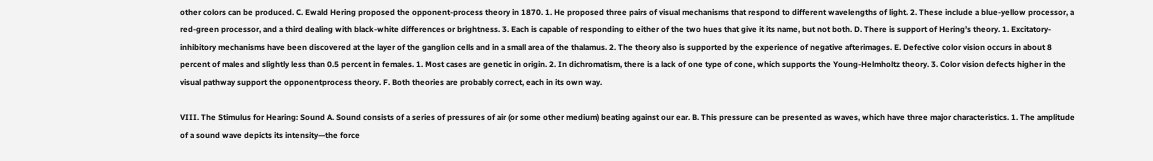other colors can be produced. C. Ewald Hering proposed the opponent-process theory in 1870. 1. He proposed three pairs of visual mechanisms that respond to different wavelengths of light. 2. These include a blue-yellow processor, a red-green processor, and a third dealing with black-white differences or brightness. 3. Each is capable of responding to either of the two hues that give it its name, but not both. D. There is support of Hering’s theory. 1. Excitatory-inhibitory mechanisms have been discovered at the layer of the ganglion cells and in a small area of the thalamus. 2. The theory also is supported by the experience of negative afterimages. E. Defective color vision occurs in about 8 percent of males and slightly less than 0.5 percent in females. 1. Most cases are genetic in origin. 2. In dichromatism, there is a lack of one type of cone, which supports the Young-Helmholtz theory. 3. Color vision defects higher in the visual pathway support the opponentprocess theory. F. Both theories are probably correct, each in its own way.

VIII. The Stimulus for Hearing: Sound A. Sound consists of a series of pressures of air (or some other medium) beating against our ear. B. This pressure can be presented as waves, which have three major characteristics. 1. The amplitude of a sound wave depicts its intensity—the force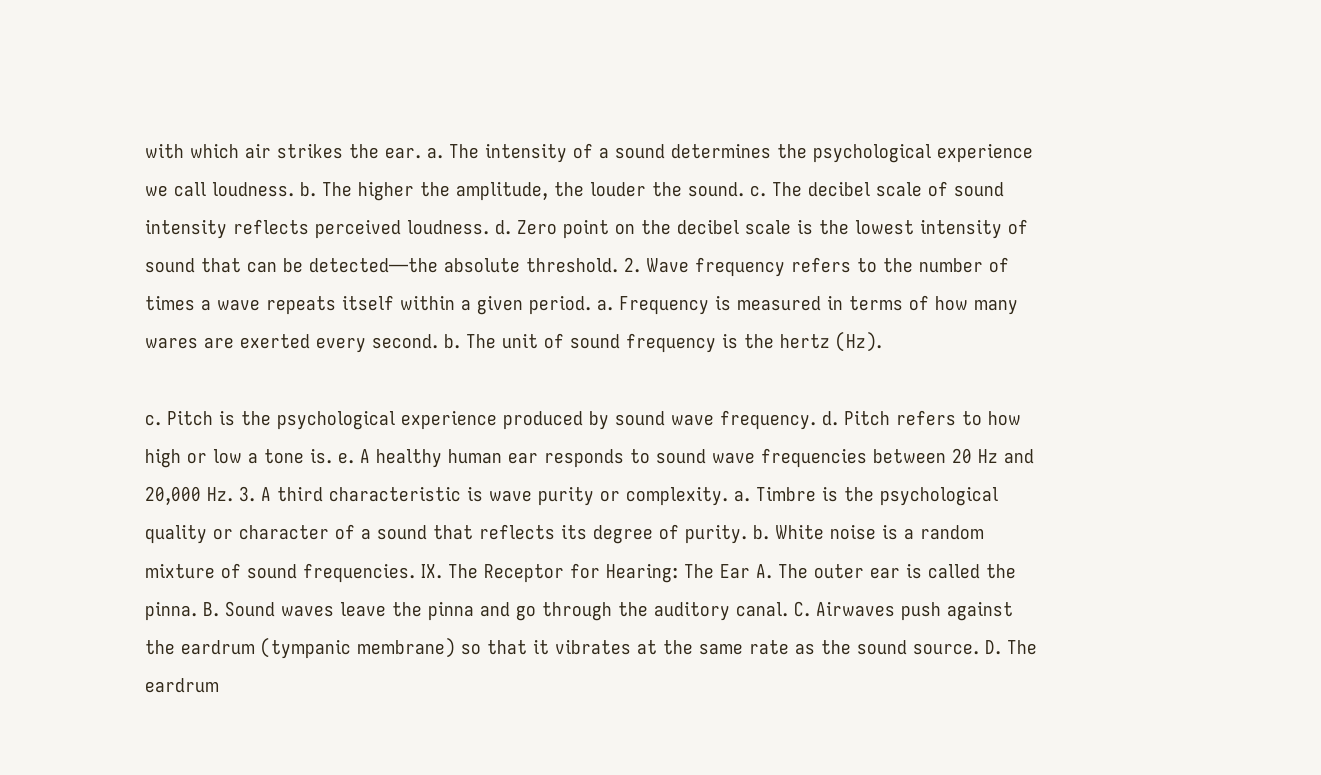with which air strikes the ear. a. The intensity of a sound determines the psychological experience we call loudness. b. The higher the amplitude, the louder the sound. c. The decibel scale of sound intensity reflects perceived loudness. d. Zero point on the decibel scale is the lowest intensity of sound that can be detected—the absolute threshold. 2. Wave frequency refers to the number of times a wave repeats itself within a given period. a. Frequency is measured in terms of how many wares are exerted every second. b. The unit of sound frequency is the hertz (Hz).

c. Pitch is the psychological experience produced by sound wave frequency. d. Pitch refers to how high or low a tone is. e. A healthy human ear responds to sound wave frequencies between 20 Hz and 20,000 Hz. 3. A third characteristic is wave purity or complexity. a. Timbre is the psychological quality or character of a sound that reflects its degree of purity. b. White noise is a random mixture of sound frequencies. IX. The Receptor for Hearing: The Ear A. The outer ear is called the pinna. B. Sound waves leave the pinna and go through the auditory canal. C. Airwaves push against the eardrum (tympanic membrane) so that it vibrates at the same rate as the sound source. D. The eardrum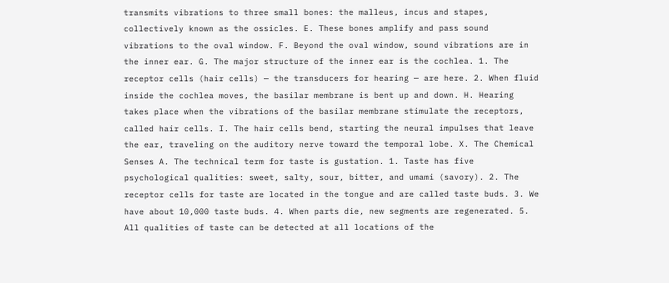transmits vibrations to three small bones: the malleus, incus and stapes, collectively known as the ossicles. E. These bones amplify and pass sound vibrations to the oval window. F. Beyond the oval window, sound vibrations are in the inner ear. G. The major structure of the inner ear is the cochlea. 1. The receptor cells (hair cells) — the transducers for hearing — are here. 2. When fluid inside the cochlea moves, the basilar membrane is bent up and down. H. Hearing takes place when the vibrations of the basilar membrane stimulate the receptors, called hair cells. I. The hair cells bend, starting the neural impulses that leave the ear, traveling on the auditory nerve toward the temporal lobe. X. The Chemical Senses A. The technical term for taste is gustation. 1. Taste has five psychological qualities: sweet, salty, sour, bitter, and umami (savory). 2. The receptor cells for taste are located in the tongue and are called taste buds. 3. We have about 10,000 taste buds. 4. When parts die, new segments are regenerated. 5. All qualities of taste can be detected at all locations of the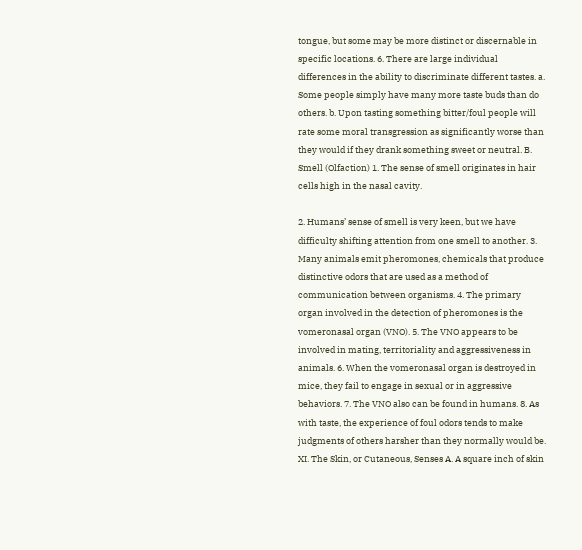tongue, but some may be more distinct or discernable in specific locations. 6. There are large individual differences in the ability to discriminate different tastes. a. Some people simply have many more taste buds than do others. b. Upon tasting something bitter/foul people will rate some moral transgression as significantly worse than they would if they drank something sweet or neutral. B. Smell (Olfaction) 1. The sense of smell originates in hair cells high in the nasal cavity.

2. Humans’ sense of smell is very keen, but we have difficulty shifting attention from one smell to another. 3. Many animals emit pheromones, chemicals that produce distinctive odors that are used as a method of communication between organisms. 4. The primary organ involved in the detection of pheromones is the vomeronasal organ (VNO). 5. The VNO appears to be involved in mating, territoriality and aggressiveness in animals. 6. When the vomeronasal organ is destroyed in mice, they fail to engage in sexual or in aggressive behaviors. 7. The VNO also can be found in humans. 8. As with taste, the experience of foul odors tends to make judgments of others harsher than they normally would be. XI. The Skin, or Cutaneous, Senses A. A square inch of skin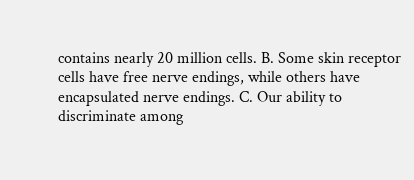contains nearly 20 million cells. B. Some skin receptor cells have free nerve endings, while others have encapsulated nerve endings. C. Our ability to discriminate among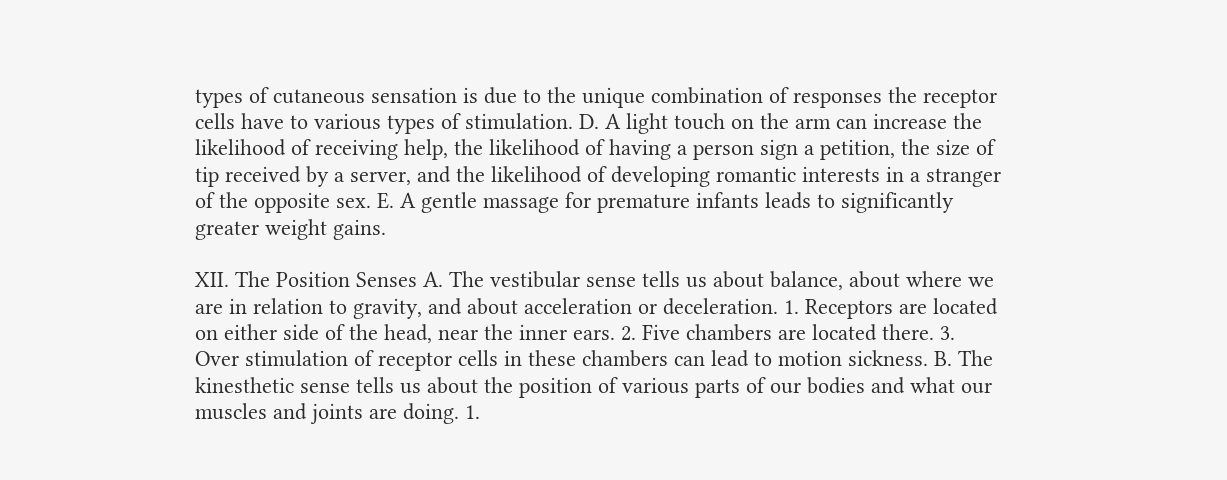types of cutaneous sensation is due to the unique combination of responses the receptor cells have to various types of stimulation. D. A light touch on the arm can increase the likelihood of receiving help, the likelihood of having a person sign a petition, the size of tip received by a server, and the likelihood of developing romantic interests in a stranger of the opposite sex. E. A gentle massage for premature infants leads to significantly greater weight gains.

XII. The Position Senses A. The vestibular sense tells us about balance, about where we are in relation to gravity, and about acceleration or deceleration. 1. Receptors are located on either side of the head, near the inner ears. 2. Five chambers are located there. 3. Over stimulation of receptor cells in these chambers can lead to motion sickness. B. The kinesthetic sense tells us about the position of various parts of our bodies and what our muscles and joints are doing. 1.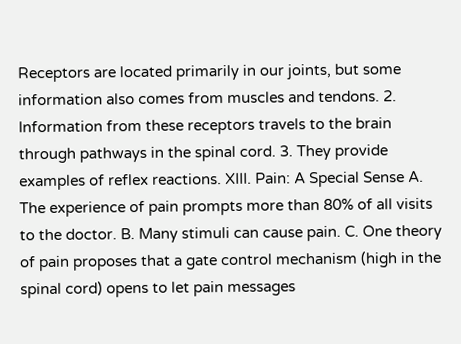Receptors are located primarily in our joints, but some information also comes from muscles and tendons. 2. Information from these receptors travels to the brain through pathways in the spinal cord. 3. They provide examples of reflex reactions. XIII. Pain: A Special Sense A. The experience of pain prompts more than 80% of all visits to the doctor. B. Many stimuli can cause pain. C. One theory of pain proposes that a gate control mechanism (high in the spinal cord) opens to let pain messages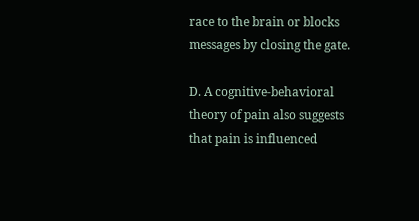race to the brain or blocks messages by closing the gate.

D. A cognitive-behavioral theory of pain also suggests that pain is influenced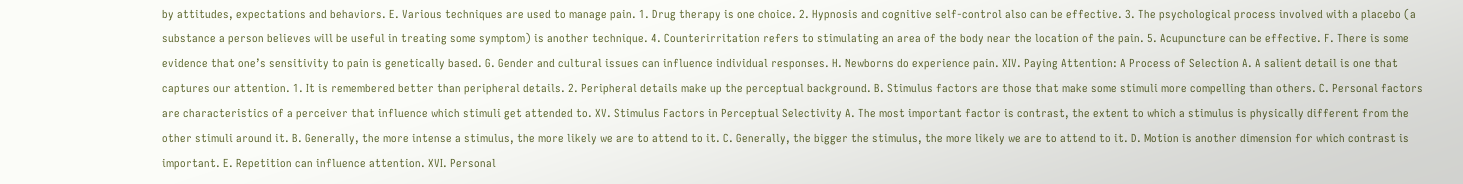by attitudes, expectations and behaviors. E. Various techniques are used to manage pain. 1. Drug therapy is one choice. 2. Hypnosis and cognitive self-control also can be effective. 3. The psychological process involved with a placebo (a substance a person believes will be useful in treating some symptom) is another technique. 4. Counterirritation refers to stimulating an area of the body near the location of the pain. 5. Acupuncture can be effective. F. There is some evidence that one’s sensitivity to pain is genetically based. G. Gender and cultural issues can influence individual responses. H. Newborns do experience pain. XIV. Paying Attention: A Process of Selection A. A salient detail is one that captures our attention. 1. It is remembered better than peripheral details. 2. Peripheral details make up the perceptual background. B. Stimulus factors are those that make some stimuli more compelling than others. C. Personal factors are characteristics of a perceiver that influence which stimuli get attended to. XV. Stimulus Factors in Perceptual Selectivity A. The most important factor is contrast, the extent to which a stimulus is physically different from the other stimuli around it. B. Generally, the more intense a stimulus, the more likely we are to attend to it. C. Generally, the bigger the stimulus, the more likely we are to attend to it. D. Motion is another dimension for which contrast is important. E. Repetition can influence attention. XVI. Personal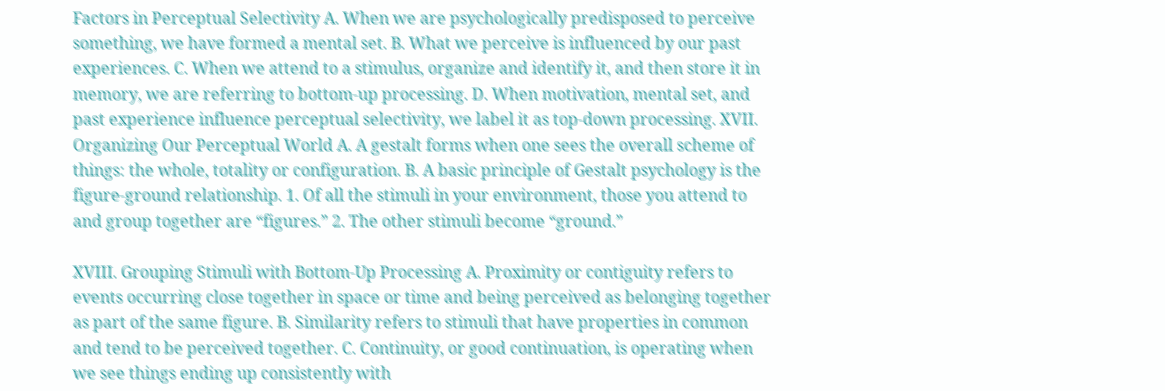Factors in Perceptual Selectivity A. When we are psychologically predisposed to perceive something, we have formed a mental set. B. What we perceive is influenced by our past experiences. C. When we attend to a stimulus, organize and identify it, and then store it in memory, we are referring to bottom-up processing. D. When motivation, mental set, and past experience influence perceptual selectivity, we label it as top-down processing. XVII. Organizing Our Perceptual World A. A gestalt forms when one sees the overall scheme of things: the whole, totality or configuration. B. A basic principle of Gestalt psychology is the figure-ground relationship. 1. Of all the stimuli in your environment, those you attend to and group together are “figures.” 2. The other stimuli become “ground.”

XVIII. Grouping Stimuli with Bottom-Up Processing A. Proximity or contiguity refers to events occurring close together in space or time and being perceived as belonging together as part of the same figure. B. Similarity refers to stimuli that have properties in common and tend to be perceived together. C. Continuity, or good continuation, is operating when we see things ending up consistently with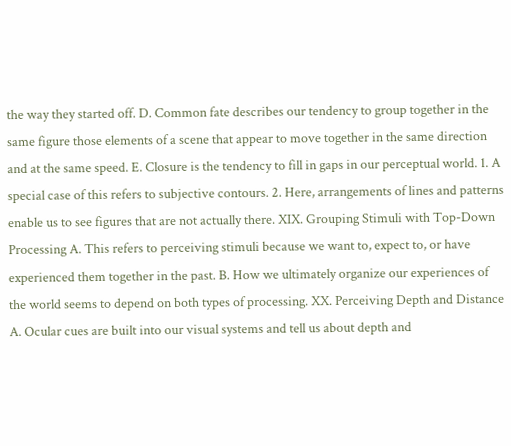the way they started off. D. Common fate describes our tendency to group together in the same figure those elements of a scene that appear to move together in the same direction and at the same speed. E. Closure is the tendency to fill in gaps in our perceptual world. 1. A special case of this refers to subjective contours. 2. Here, arrangements of lines and patterns enable us to see figures that are not actually there. XIX. Grouping Stimuli with Top-Down Processing A. This refers to perceiving stimuli because we want to, expect to, or have experienced them together in the past. B. How we ultimately organize our experiences of the world seems to depend on both types of processing. XX. Perceiving Depth and Distance A. Ocular cues are built into our visual systems and tell us about depth and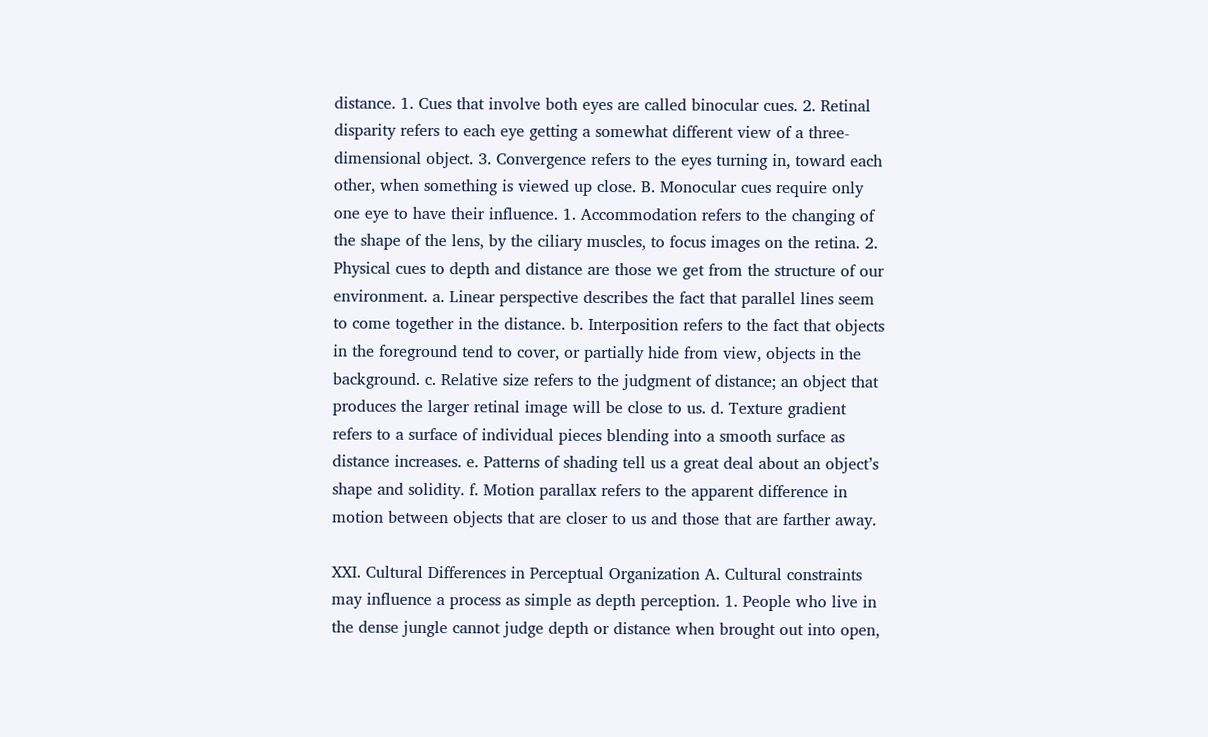distance. 1. Cues that involve both eyes are called binocular cues. 2. Retinal disparity refers to each eye getting a somewhat different view of a three-dimensional object. 3. Convergence refers to the eyes turning in, toward each other, when something is viewed up close. B. Monocular cues require only one eye to have their influence. 1. Accommodation refers to the changing of the shape of the lens, by the ciliary muscles, to focus images on the retina. 2. Physical cues to depth and distance are those we get from the structure of our environment. a. Linear perspective describes the fact that parallel lines seem to come together in the distance. b. Interposition refers to the fact that objects in the foreground tend to cover, or partially hide from view, objects in the background. c. Relative size refers to the judgment of distance; an object that produces the larger retinal image will be close to us. d. Texture gradient refers to a surface of individual pieces blending into a smooth surface as distance increases. e. Patterns of shading tell us a great deal about an object’s shape and solidity. f. Motion parallax refers to the apparent difference in motion between objects that are closer to us and those that are farther away.

XXI. Cultural Differences in Perceptual Organization A. Cultural constraints may influence a process as simple as depth perception. 1. People who live in the dense jungle cannot judge depth or distance when brought out into open,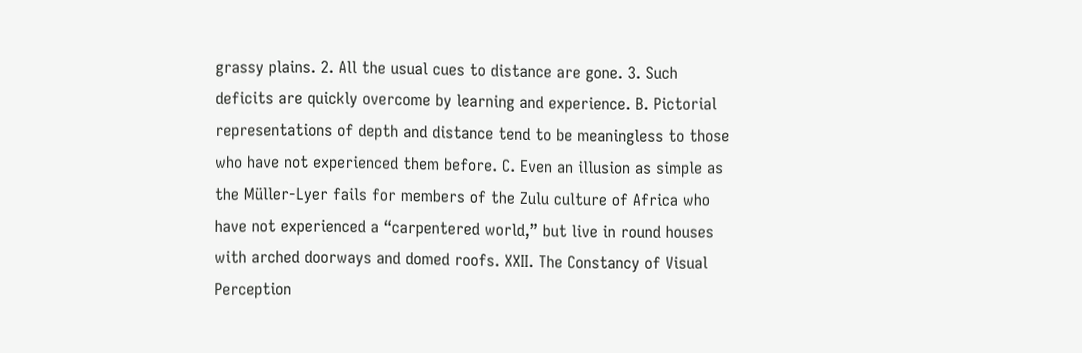grassy plains. 2. All the usual cues to distance are gone. 3. Such deficits are quickly overcome by learning and experience. B. Pictorial representations of depth and distance tend to be meaningless to those who have not experienced them before. C. Even an illusion as simple as the Müller-Lyer fails for members of the Zulu culture of Africa who have not experienced a “carpentered world,” but live in round houses with arched doorways and domed roofs. XXII. The Constancy of Visual Perception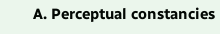A. Perceptual constancies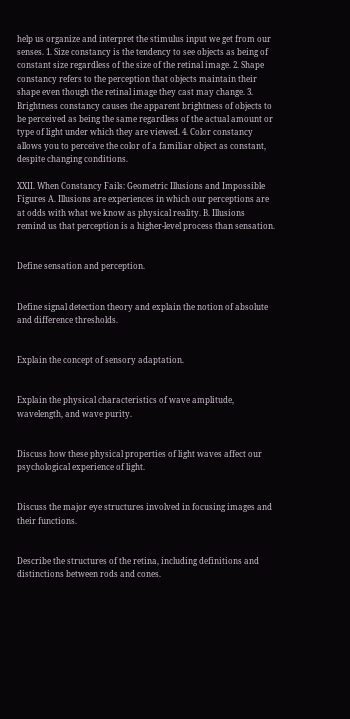help us organize and interpret the stimulus input we get from our senses. 1. Size constancy is the tendency to see objects as being of constant size regardless of the size of the retinal image. 2. Shape constancy refers to the perception that objects maintain their shape even though the retinal image they cast may change. 3. Brightness constancy causes the apparent brightness of objects to be perceived as being the same regardless of the actual amount or type of light under which they are viewed. 4. Color constancy allows you to perceive the color of a familiar object as constant, despite changing conditions.

XXII. When Constancy Fails: Geometric Illusions and Impossible Figures A. Illusions are experiences in which our perceptions are at odds with what we know as physical reality. B. Illusions remind us that perception is a higher-level process than sensation.


Define sensation and perception.


Define signal detection theory and explain the notion of absolute and difference thresholds.


Explain the concept of sensory adaptation.


Explain the physical characteristics of wave amplitude, wavelength, and wave purity.


Discuss how these physical properties of light waves affect our psychological experience of light.


Discuss the major eye structures involved in focusing images and their functions.


Describe the structures of the retina, including definitions and distinctions between rods and cones.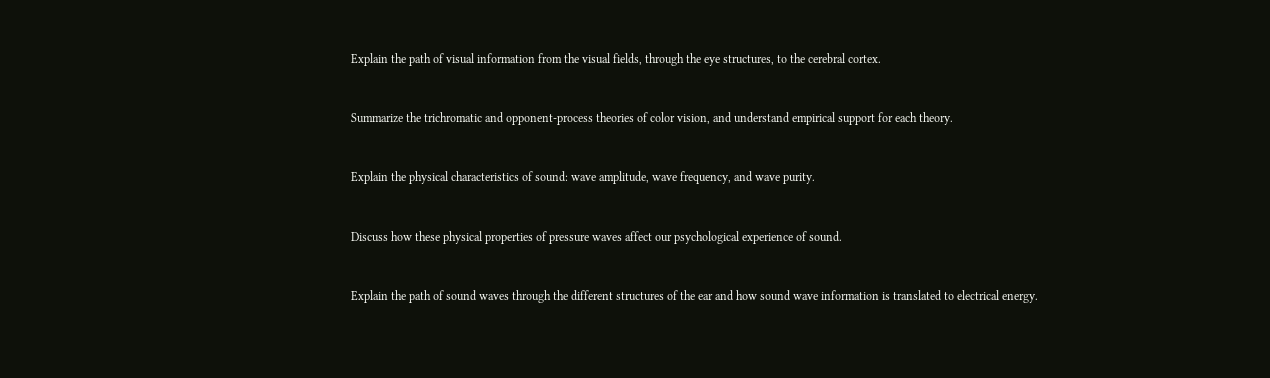Explain the path of visual information from the visual fields, through the eye structures, to the cerebral cortex.


Summarize the trichromatic and opponent-process theories of color vision, and understand empirical support for each theory.


Explain the physical characteristics of sound: wave amplitude, wave frequency, and wave purity.


Discuss how these physical properties of pressure waves affect our psychological experience of sound.


Explain the path of sound waves through the different structures of the ear and how sound wave information is translated to electrical energy.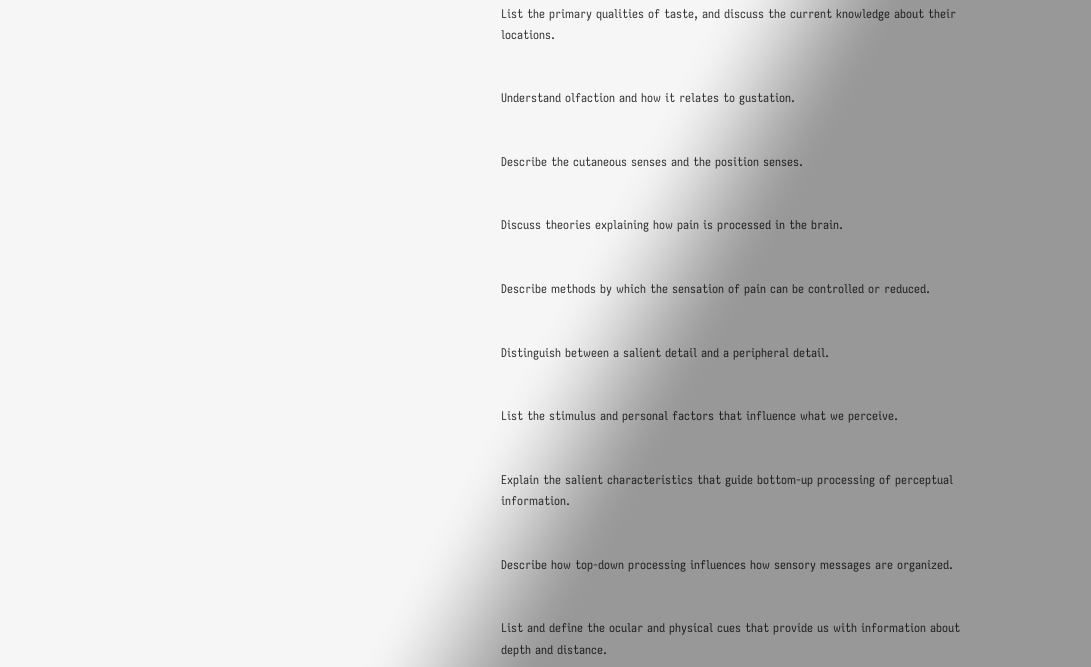List the primary qualities of taste, and discuss the current knowledge about their locations.


Understand olfaction and how it relates to gustation.


Describe the cutaneous senses and the position senses.


Discuss theories explaining how pain is processed in the brain.


Describe methods by which the sensation of pain can be controlled or reduced.


Distinguish between a salient detail and a peripheral detail.


List the stimulus and personal factors that influence what we perceive.


Explain the salient characteristics that guide bottom-up processing of perceptual information.


Describe how top-down processing influences how sensory messages are organized.


List and define the ocular and physical cues that provide us with information about depth and distance.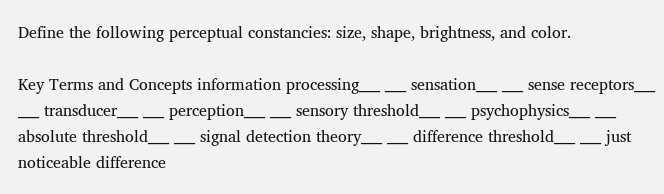Define the following perceptual constancies: size, shape, brightness, and color.

Key Terms and Concepts information processing___ ___ sensation___ ___ sense receptors___ ___ transducer___ ___ perception___ ___ sensory threshold___ ___ psychophysics___ ___ absolute threshold___ ___ signal detection theory___ ___ difference threshold___ ___ just noticeable difference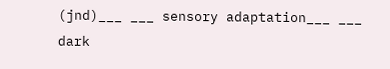(jnd)___ ___ sensory adaptation___ ___ dark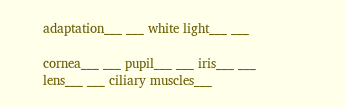adaptation___ ___ white light___ ___

cornea___ ___ pupil___ ___ iris___ ___ lens___ ___ ciliary muscles___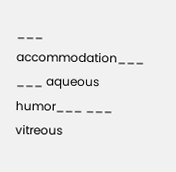___ accommodation___ ___ aqueous humor___ ___ vitreous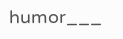humor___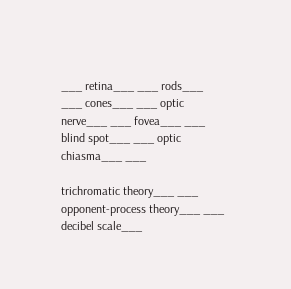___ retina___ ___ rods___ ___ cones___ ___ optic nerve___ ___ fovea___ ___ blind spot___ ___ optic chiasma___ ___

trichromatic theory___ ___ opponent-process theory___ ___ decibel scale___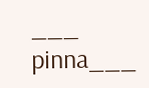___ pinna___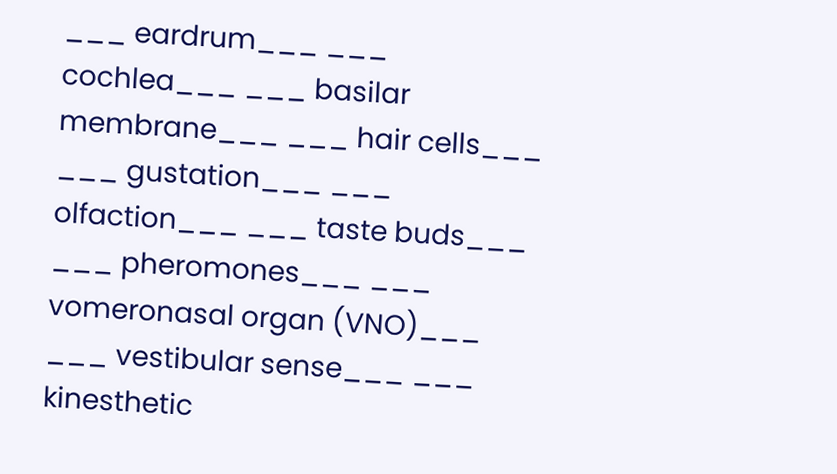___ eardrum___ ___ cochlea___ ___ basilar membrane___ ___ hair cells___ ___ gustation___ ___ olfaction___ ___ taste buds___ ___ pheromones___ ___ vomeronasal organ (VNO)___ ___ vestibular sense___ ___ kinesthetic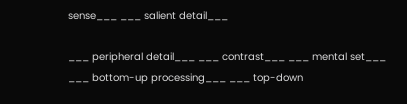sense___ ___ salient detail___

___ peripheral detail___ ___ contrast___ ___ mental set___ ___ bottom-up processing___ ___ top-down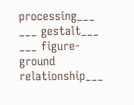processing___ ___ gestalt___ ___ figure-ground relationship___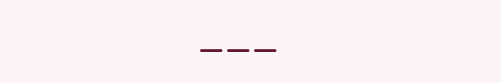___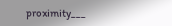proximity___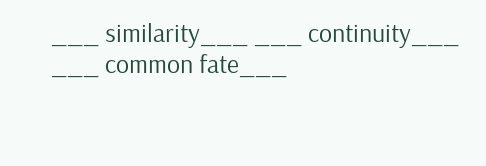___ similarity___ ___ continuity___ ___ common fate___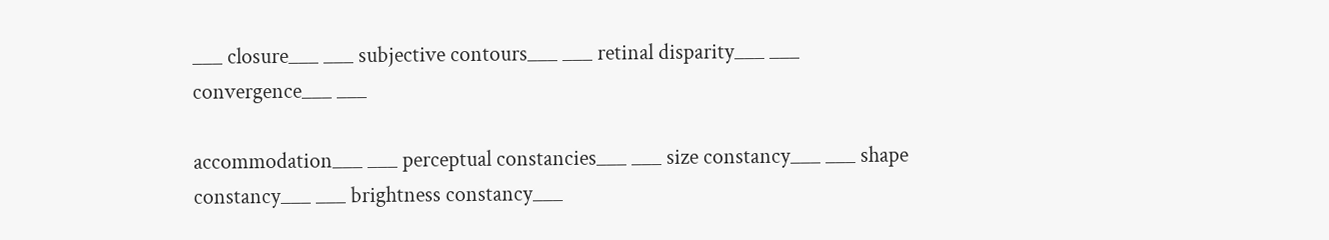___ closure___ ___ subjective contours___ ___ retinal disparity___ ___ convergence___ ___

accommodation___ ___ perceptual constancies___ ___ size constancy___ ___ shape constancy___ ___ brightness constancy___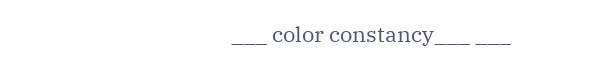___ color constancy___ ___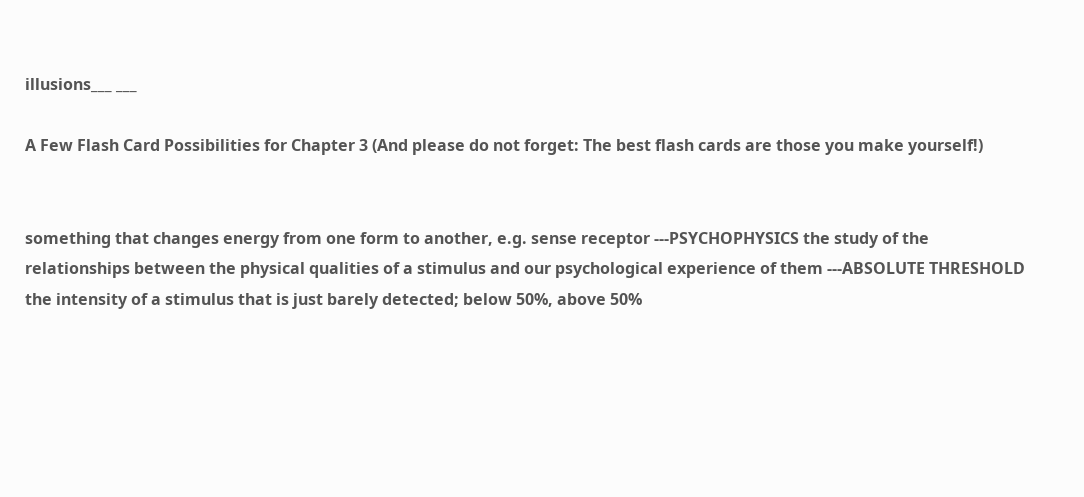illusions___ ___

A Few Flash Card Possibilities for Chapter 3 (And please do not forget: The best flash cards are those you make yourself!)


something that changes energy from one form to another, e.g. sense receptor ---PSYCHOPHYSICS the study of the relationships between the physical qualities of a stimulus and our psychological experience of them ---ABSOLUTE THRESHOLD the intensity of a stimulus that is just barely detected; below 50%, above 50%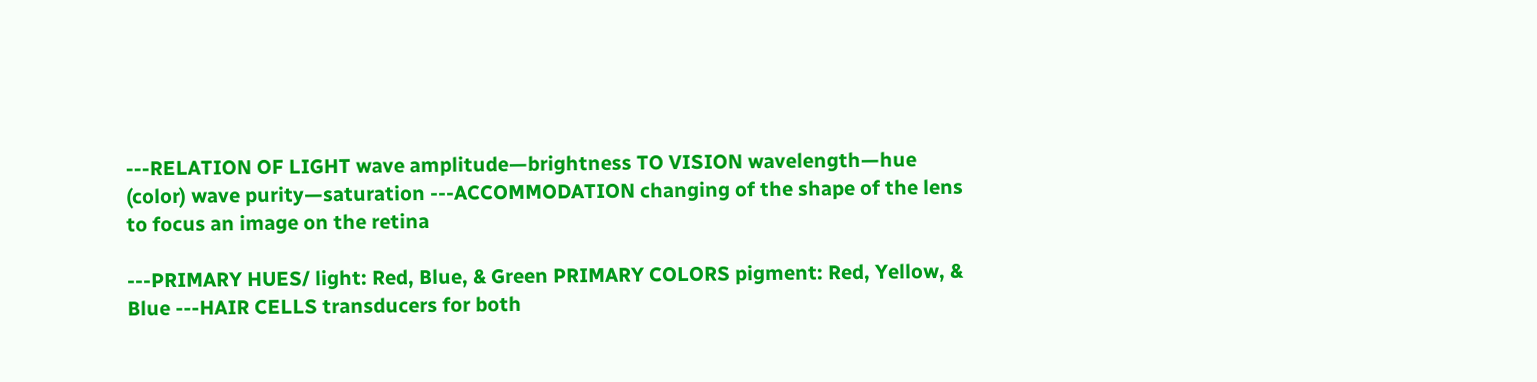---RELATION OF LIGHT wave amplitude—brightness TO VISION wavelength—hue (color) wave purity—saturation ---ACCOMMODATION changing of the shape of the lens to focus an image on the retina

---PRIMARY HUES/ light: Red, Blue, & Green PRIMARY COLORS pigment: Red, Yellow, & Blue ---HAIR CELLS transducers for both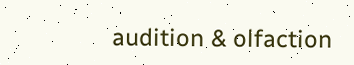audition & olfaction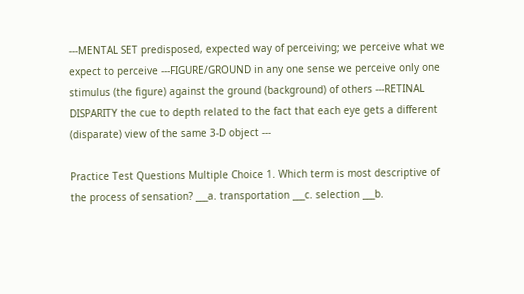---MENTAL SET predisposed, expected way of perceiving; we perceive what we expect to perceive ---FIGURE/GROUND in any one sense we perceive only one stimulus (the figure) against the ground (background) of others ---RETINAL DISPARITY the cue to depth related to the fact that each eye gets a different (disparate) view of the same 3-D object ---

Practice Test Questions Multiple Choice 1. Which term is most descriptive of the process of sensation? ___a. transportation ___c. selection ___b.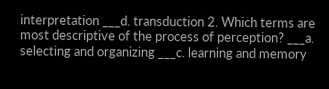interpretation ___d. transduction 2. Which terms are most descriptive of the process of perception? ___a. selecting and organizing ___c. learning and memory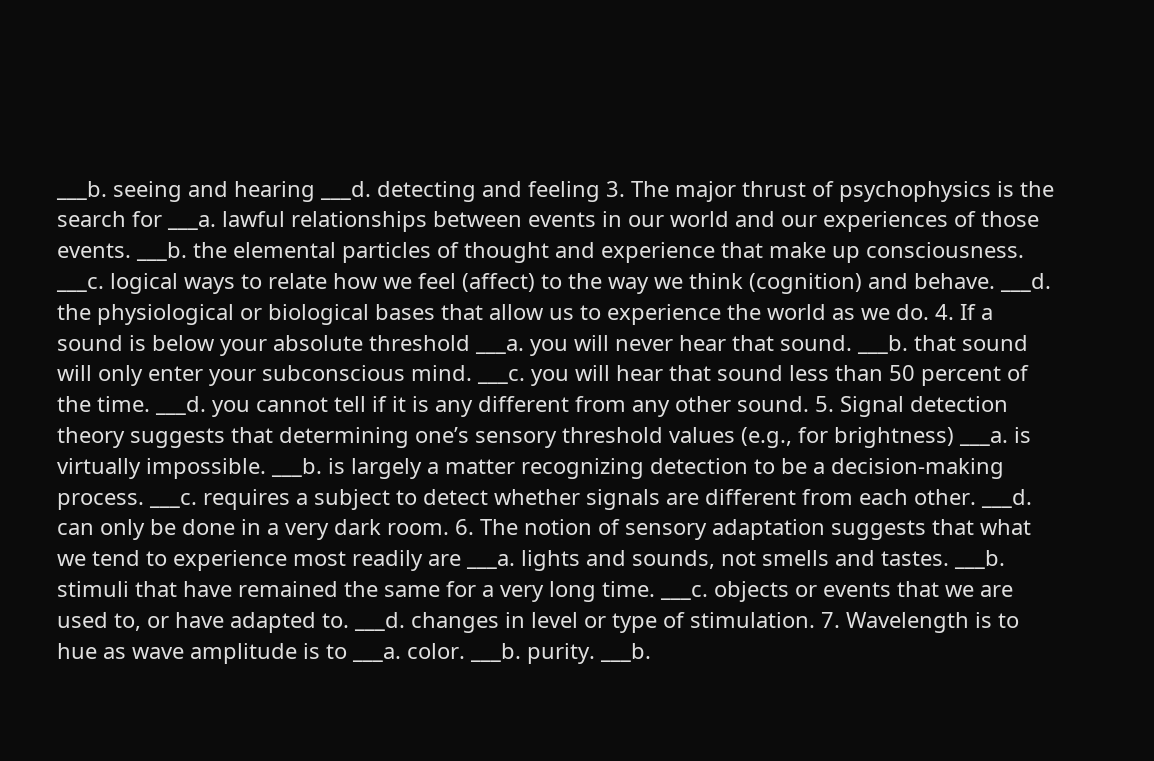___b. seeing and hearing ___d. detecting and feeling 3. The major thrust of psychophysics is the search for ___a. lawful relationships between events in our world and our experiences of those events. ___b. the elemental particles of thought and experience that make up consciousness. ___c. logical ways to relate how we feel (affect) to the way we think (cognition) and behave. ___d. the physiological or biological bases that allow us to experience the world as we do. 4. If a sound is below your absolute threshold ___a. you will never hear that sound. ___b. that sound will only enter your subconscious mind. ___c. you will hear that sound less than 50 percent of the time. ___d. you cannot tell if it is any different from any other sound. 5. Signal detection theory suggests that determining one’s sensory threshold values (e.g., for brightness) ___a. is virtually impossible. ___b. is largely a matter recognizing detection to be a decision-making process. ___c. requires a subject to detect whether signals are different from each other. ___d. can only be done in a very dark room. 6. The notion of sensory adaptation suggests that what we tend to experience most readily are ___a. lights and sounds, not smells and tastes. ___b. stimuli that have remained the same for a very long time. ___c. objects or events that we are used to, or have adapted to. ___d. changes in level or type of stimulation. 7. Wavelength is to hue as wave amplitude is to ___a. color. ___b. purity. ___b.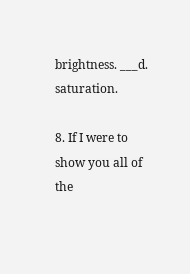brightness. ___d. saturation.

8. If I were to show you all of the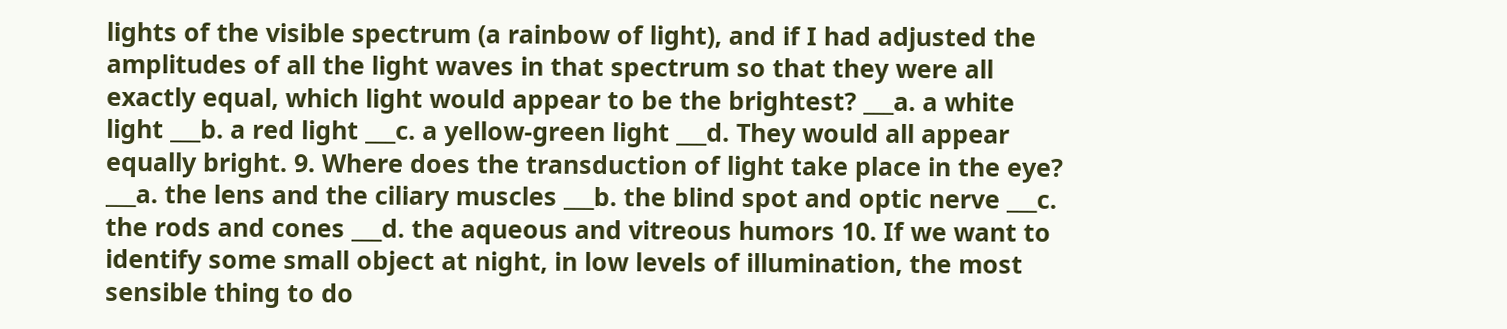lights of the visible spectrum (a rainbow of light), and if I had adjusted the amplitudes of all the light waves in that spectrum so that they were all exactly equal, which light would appear to be the brightest? ___a. a white light ___b. a red light ___c. a yellow-green light ___d. They would all appear equally bright. 9. Where does the transduction of light take place in the eye? ___a. the lens and the ciliary muscles ___b. the blind spot and optic nerve ___c. the rods and cones ___d. the aqueous and vitreous humors 10. If we want to identify some small object at night, in low levels of illumination, the most sensible thing to do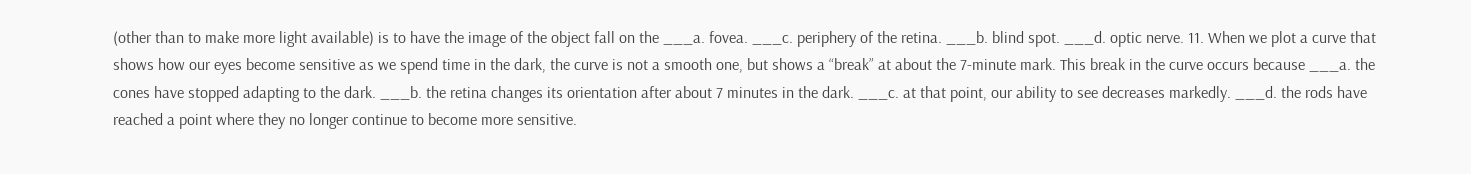(other than to make more light available) is to have the image of the object fall on the ___a. fovea. ___c. periphery of the retina. ___b. blind spot. ___d. optic nerve. 11. When we plot a curve that shows how our eyes become sensitive as we spend time in the dark, the curve is not a smooth one, but shows a “break” at about the 7-minute mark. This break in the curve occurs because ___a. the cones have stopped adapting to the dark. ___b. the retina changes its orientation after about 7 minutes in the dark. ___c. at that point, our ability to see decreases markedly. ___d. the rods have reached a point where they no longer continue to become more sensitive.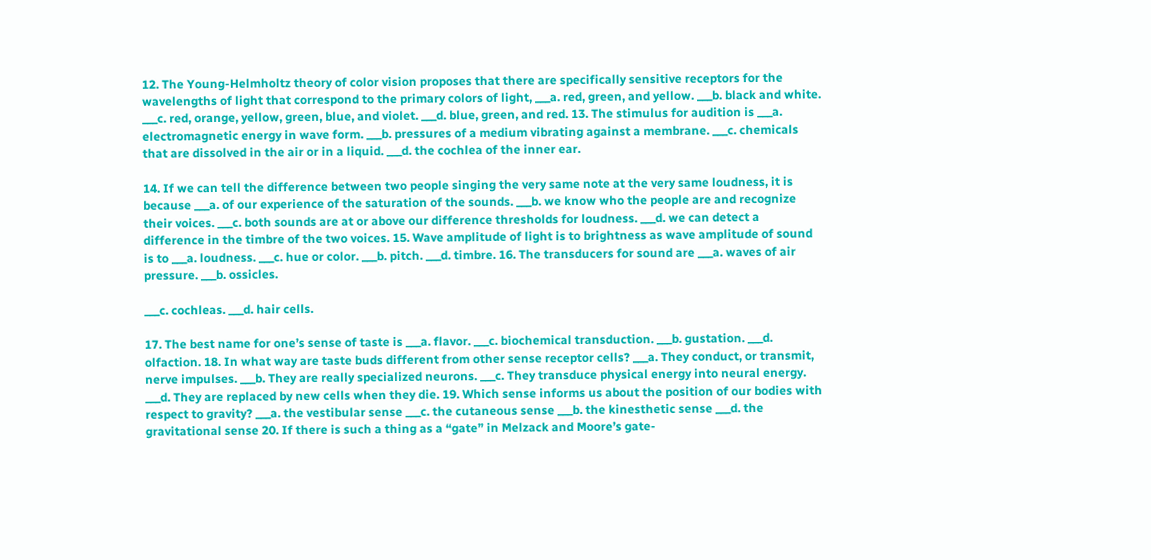12. The Young-Helmholtz theory of color vision proposes that there are specifically sensitive receptors for the wavelengths of light that correspond to the primary colors of light, ___a. red, green, and yellow. ___b. black and white. ___c. red, orange, yellow, green, blue, and violet. ___d. blue, green, and red. 13. The stimulus for audition is ___a. electromagnetic energy in wave form. ___b. pressures of a medium vibrating against a membrane. ___c. chemicals that are dissolved in the air or in a liquid. ___d. the cochlea of the inner ear.

14. If we can tell the difference between two people singing the very same note at the very same loudness, it is because ___a. of our experience of the saturation of the sounds. ___b. we know who the people are and recognize their voices. ___c. both sounds are at or above our difference thresholds for loudness. ___d. we can detect a difference in the timbre of the two voices. 15. Wave amplitude of light is to brightness as wave amplitude of sound is to ___a. loudness. ___c. hue or color. ___b. pitch. ___d. timbre. 16. The transducers for sound are ___a. waves of air pressure. ___b. ossicles.

___c. cochleas. ___d. hair cells.

17. The best name for one’s sense of taste is ___a. flavor. ___c. biochemical transduction. ___b. gustation. ___d. olfaction. 18. In what way are taste buds different from other sense receptor cells? ___a. They conduct, or transmit, nerve impulses. ___b. They are really specialized neurons. ___c. They transduce physical energy into neural energy. ___d. They are replaced by new cells when they die. 19. Which sense informs us about the position of our bodies with respect to gravity? ___a. the vestibular sense ___c. the cutaneous sense ___b. the kinesthetic sense ___d. the gravitational sense 20. If there is such a thing as a “gate” in Melzack and Moore’s gate-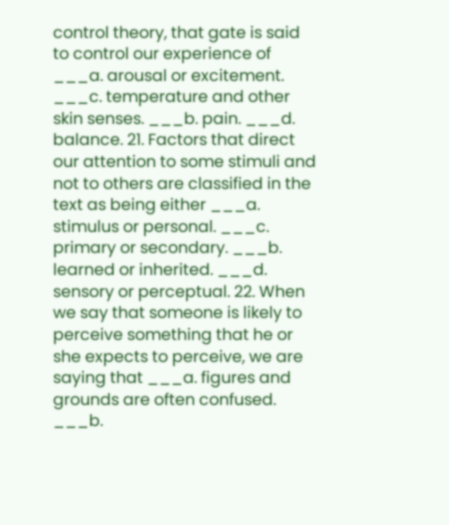control theory, that gate is said to control our experience of ___a. arousal or excitement. ___c. temperature and other skin senses. ___b. pain. ___d. balance. 21. Factors that direct our attention to some stimuli and not to others are classified in the text as being either ___a. stimulus or personal. ___c. primary or secondary. ___b. learned or inherited. ___d. sensory or perceptual. 22. When we say that someone is likely to perceive something that he or she expects to perceive, we are saying that ___a. figures and grounds are often confused. ___b.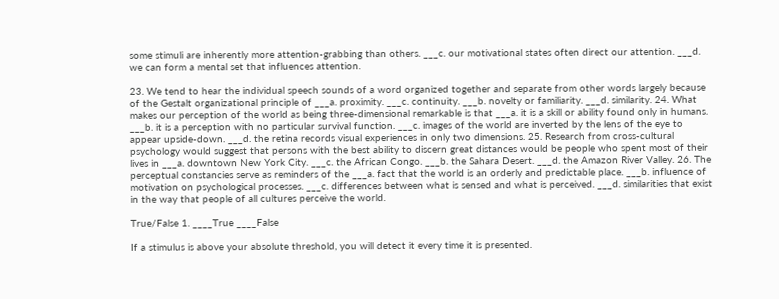some stimuli are inherently more attention-grabbing than others. ___c. our motivational states often direct our attention. ___d. we can form a mental set that influences attention.

23. We tend to hear the individual speech sounds of a word organized together and separate from other words largely because of the Gestalt organizational principle of ___a. proximity. ___c. continuity. ___b. novelty or familiarity. ___d. similarity. 24. What makes our perception of the world as being three-dimensional remarkable is that ___a. it is a skill or ability found only in humans. ___b. it is a perception with no particular survival function. ___c. images of the world are inverted by the lens of the eye to appear upside-down. ___d. the retina records visual experiences in only two dimensions. 25. Research from cross-cultural psychology would suggest that persons with the best ability to discern great distances would be people who spent most of their lives in ___a. downtown New York City. ___c. the African Congo. ___b. the Sahara Desert. ___d. the Amazon River Valley. 26. The perceptual constancies serve as reminders of the ___a. fact that the world is an orderly and predictable place. ___b. influence of motivation on psychological processes. ___c. differences between what is sensed and what is perceived. ___d. similarities that exist in the way that people of all cultures perceive the world.

True/False 1. ____True ____False

If a stimulus is above your absolute threshold, you will detect it every time it is presented.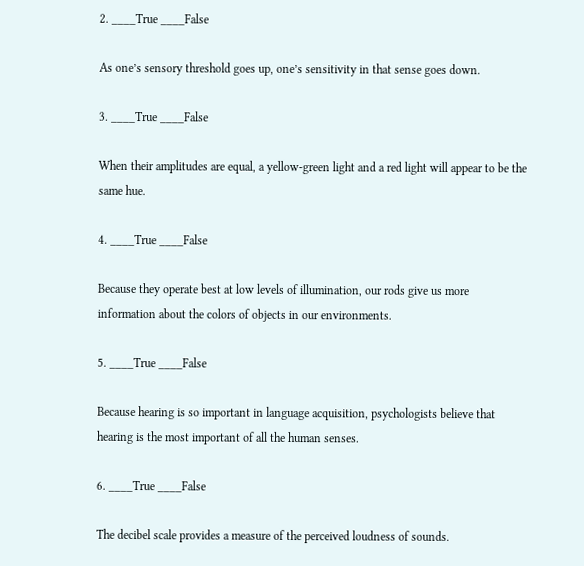2. ____True ____False

As one’s sensory threshold goes up, one’s sensitivity in that sense goes down.

3. ____True ____False

When their amplitudes are equal, a yellow-green light and a red light will appear to be the same hue.

4. ____True ____False

Because they operate best at low levels of illumination, our rods give us more information about the colors of objects in our environments.

5. ____True ____False

Because hearing is so important in language acquisition, psychologists believe that hearing is the most important of all the human senses.

6. ____True ____False

The decibel scale provides a measure of the perceived loudness of sounds.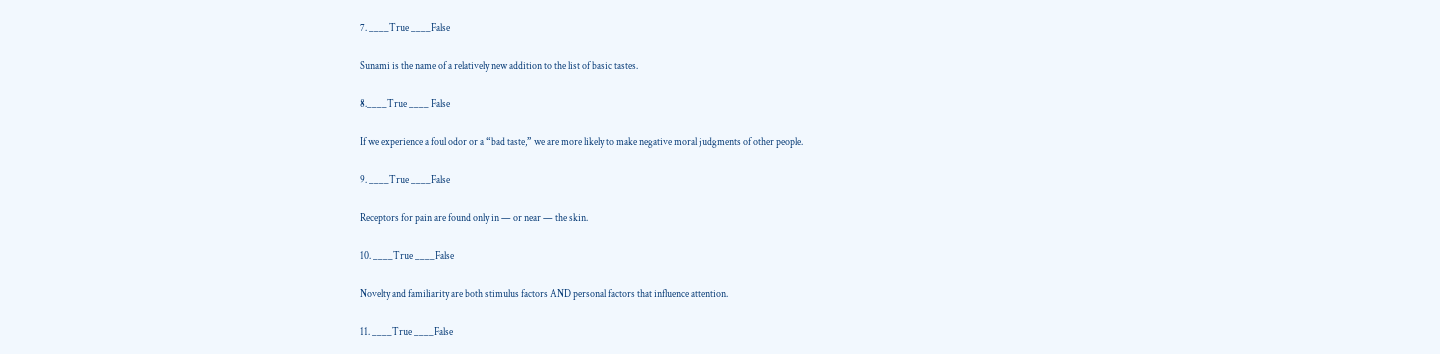7. ____True ____False

Sunami is the name of a relatively new addition to the list of basic tastes.

8.____True ____ False

If we experience a foul odor or a “bad taste,” we are more likely to make negative moral judgments of other people.

9. ____True ____False

Receptors for pain are found only in — or near — the skin.

10. ____True ____False

Novelty and familiarity are both stimulus factors AND personal factors that influence attention.

11. ____True ____False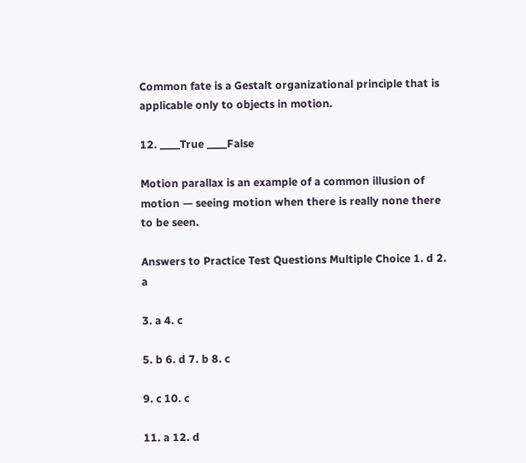Common fate is a Gestalt organizational principle that is applicable only to objects in motion.

12. ____True ____False

Motion parallax is an example of a common illusion of motion — seeing motion when there is really none there to be seen.

Answers to Practice Test Questions Multiple Choice 1. d 2. a

3. a 4. c

5. b 6. d 7. b 8. c

9. c 10. c

11. a 12. d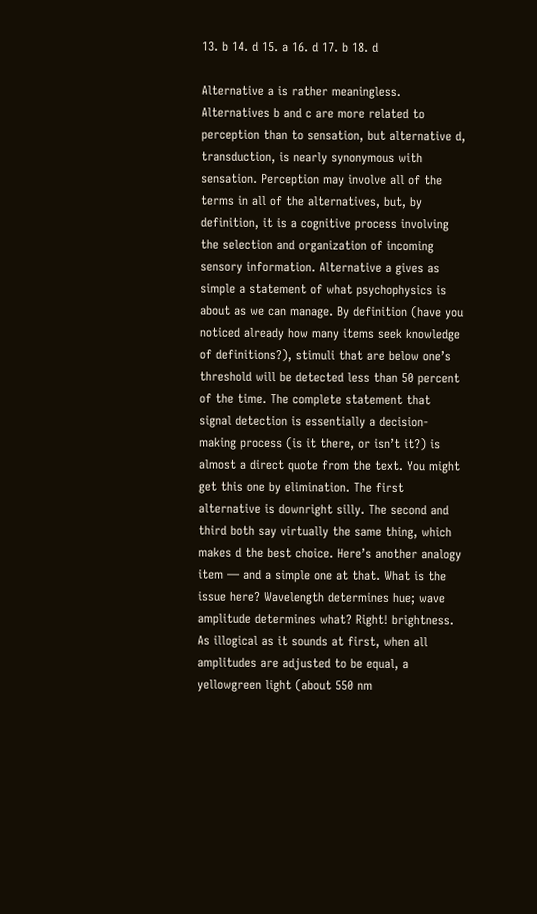13. b 14. d 15. a 16. d 17. b 18. d

Alternative a is rather meaningless. Alternatives b and c are more related to perception than to sensation, but alternative d, transduction, is nearly synonymous with sensation. Perception may involve all of the terms in all of the alternatives, but, by definition, it is a cognitive process involving the selection and organization of incoming sensory information. Alternative a gives as simple a statement of what psychophysics is about as we can manage. By definition (have you noticed already how many items seek knowledge of definitions?), stimuli that are below one’s threshold will be detected less than 50 percent of the time. The complete statement that signal detection is essentially a decision-making process (is it there, or isn’t it?) is almost a direct quote from the text. You might get this one by elimination. The first alternative is downright silly. The second and third both say virtually the same thing, which makes d the best choice. Here’s another analogy item — and a simple one at that. What is the issue here? Wavelength determines hue; wave amplitude determines what? Right! brightness. As illogical as it sounds at first, when all amplitudes are adjusted to be equal, a yellowgreen light (about 550 nm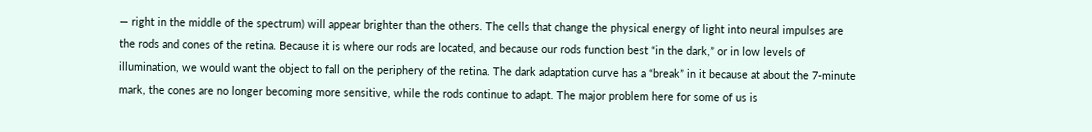— right in the middle of the spectrum) will appear brighter than the others. The cells that change the physical energy of light into neural impulses are the rods and cones of the retina. Because it is where our rods are located, and because our rods function best “in the dark,” or in low levels of illumination, we would want the object to fall on the periphery of the retina. The dark adaptation curve has a “break” in it because at about the 7-minute mark, the cones are no longer becoming more sensitive, while the rods continue to adapt. The major problem here for some of us is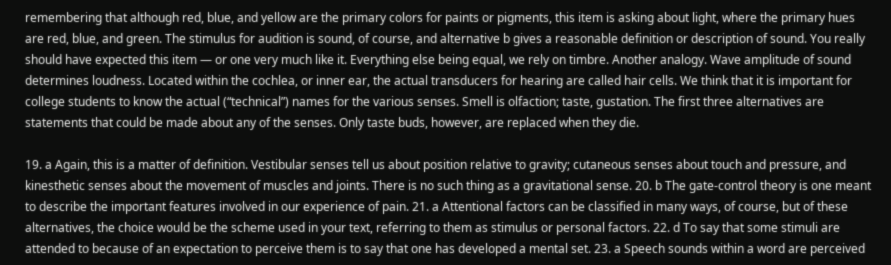remembering that although red, blue, and yellow are the primary colors for paints or pigments, this item is asking about light, where the primary hues are red, blue, and green. The stimulus for audition is sound, of course, and alternative b gives a reasonable definition or description of sound. You really should have expected this item — or one very much like it. Everything else being equal, we rely on timbre. Another analogy. Wave amplitude of sound determines loudness. Located within the cochlea, or inner ear, the actual transducers for hearing are called hair cells. We think that it is important for college students to know the actual (“technical”) names for the various senses. Smell is olfaction; taste, gustation. The first three alternatives are statements that could be made about any of the senses. Only taste buds, however, are replaced when they die.

19. a Again, this is a matter of definition. Vestibular senses tell us about position relative to gravity; cutaneous senses about touch and pressure, and kinesthetic senses about the movement of muscles and joints. There is no such thing as a gravitational sense. 20. b The gate-control theory is one meant to describe the important features involved in our experience of pain. 21. a Attentional factors can be classified in many ways, of course, but of these alternatives, the choice would be the scheme used in your text, referring to them as stimulus or personal factors. 22. d To say that some stimuli are attended to because of an expectation to perceive them is to say that one has developed a mental set. 23. a Speech sounds within a word are perceived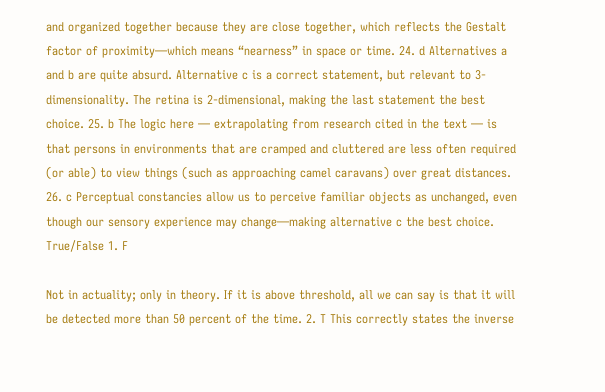and organized together because they are close together, which reflects the Gestalt factor of proximity—which means “nearness” in space or time. 24. d Alternatives a and b are quite absurd. Alternative c is a correct statement, but relevant to 3-dimensionality. The retina is 2-dimensional, making the last statement the best choice. 25. b The logic here — extrapolating from research cited in the text — is that persons in environments that are cramped and cluttered are less often required (or able) to view things (such as approaching camel caravans) over great distances. 26. c Perceptual constancies allow us to perceive familiar objects as unchanged, even though our sensory experience may change—making alternative c the best choice. True/False 1. F

Not in actuality; only in theory. If it is above threshold, all we can say is that it will be detected more than 50 percent of the time. 2. T This correctly states the inverse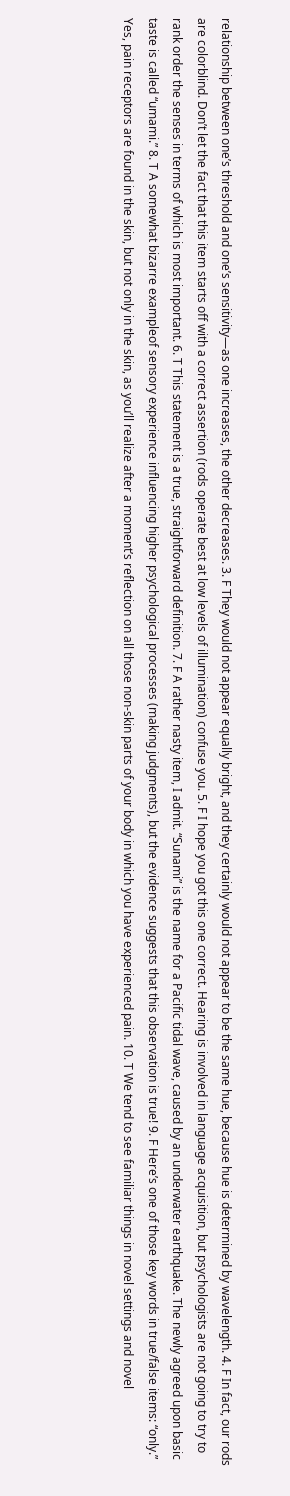relationship between one’s threshold and one’s sensitivity—as one increases, the other decreases. 3. F They would not appear equally bright, and they certainly would not appear to be the same hue, because hue is determined by wavelength. 4. F In fact, our rods are colorblind. Don’t let the fact that this item starts off with a correct assertion (rods operate best at low levels of illumination) confuse you. 5. F I hope you got this one correct. Hearing is involved in language acquisition, but psychologists are not going to try to rank order the senses in terms of which is most important. 6. T This statement is a true, straightforward definition. 7. F A rather nasty item, I admit. “Sunami” is the name for a Pacific tidal wave, caused by an underwater earthquake. The newly agreed upon basic taste is called “umami.” 8. T A somewhat bizarre exampleof sensory experience influencing higher psychological processes (making judgments), but the evidence suggests that this observation is true! 9. F Here’s one of those key words in true/false items: “only.” Yes, pain receptors are found in the skin, but not only in the skin, as you’ll realize after a moment’s reflection on all those non-skin parts of your body in which you have experienced pain. 10. T We tend to see familiar things in novel settings and novel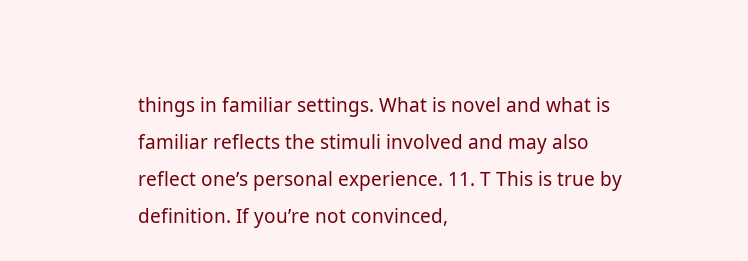things in familiar settings. What is novel and what is familiar reflects the stimuli involved and may also reflect one’s personal experience. 11. T This is true by definition. If you’re not convinced,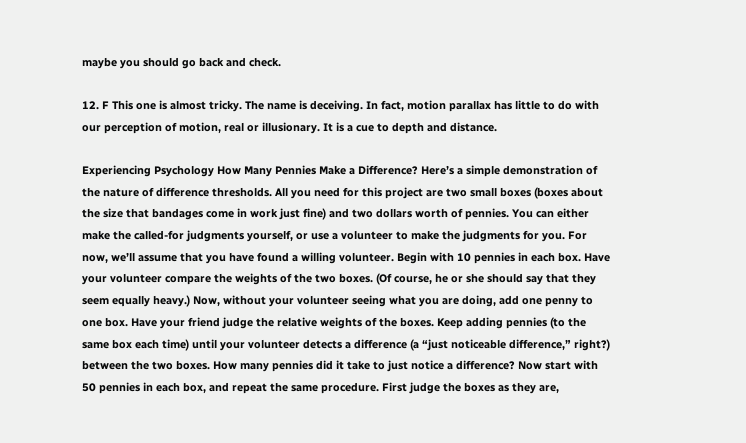maybe you should go back and check.

12. F This one is almost tricky. The name is deceiving. In fact, motion parallax has little to do with our perception of motion, real or illusionary. It is a cue to depth and distance.

Experiencing Psychology How Many Pennies Make a Difference? Here’s a simple demonstration of the nature of difference thresholds. All you need for this project are two small boxes (boxes about the size that bandages come in work just fine) and two dollars worth of pennies. You can either make the called-for judgments yourself, or use a volunteer to make the judgments for you. For now, we’ll assume that you have found a willing volunteer. Begin with 10 pennies in each box. Have your volunteer compare the weights of the two boxes. (Of course, he or she should say that they seem equally heavy.) Now, without your volunteer seeing what you are doing, add one penny to one box. Have your friend judge the relative weights of the boxes. Keep adding pennies (to the same box each time) until your volunteer detects a difference (a “just noticeable difference,” right?) between the two boxes. How many pennies did it take to just notice a difference? Now start with 50 pennies in each box, and repeat the same procedure. First judge the boxes as they are,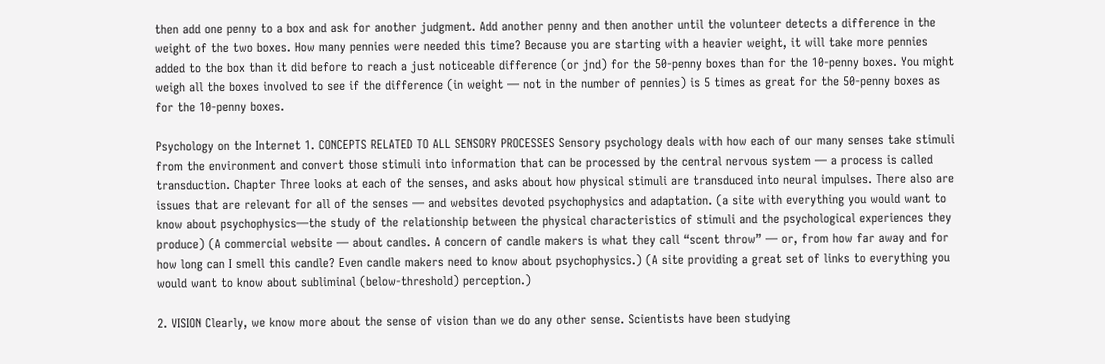then add one penny to a box and ask for another judgment. Add another penny and then another until the volunteer detects a difference in the weight of the two boxes. How many pennies were needed this time? Because you are starting with a heavier weight, it will take more pennies added to the box than it did before to reach a just noticeable difference (or jnd) for the 50-penny boxes than for the 10-penny boxes. You might weigh all the boxes involved to see if the difference (in weight — not in the number of pennies) is 5 times as great for the 50-penny boxes as for the 10-penny boxes.

Psychology on the Internet 1. CONCEPTS RELATED TO ALL SENSORY PROCESSES Sensory psychology deals with how each of our many senses take stimuli from the environment and convert those stimuli into information that can be processed by the central nervous system — a process is called transduction. Chapter Three looks at each of the senses, and asks about how physical stimuli are transduced into neural impulses. There also are issues that are relevant for all of the senses — and websites devoted psychophysics and adaptation. (a site with everything you would want to know about psychophysics—the study of the relationship between the physical characteristics of stimuli and the psychological experiences they produce) (A commercial website — about candles. A concern of candle makers is what they call “scent throw” — or, from how far away and for how long can I smell this candle? Even candle makers need to know about psychophysics.) (A site providing a great set of links to everything you would want to know about subliminal (below-threshold) perception.)

2. VISION Clearly, we know more about the sense of vision than we do any other sense. Scientists have been studying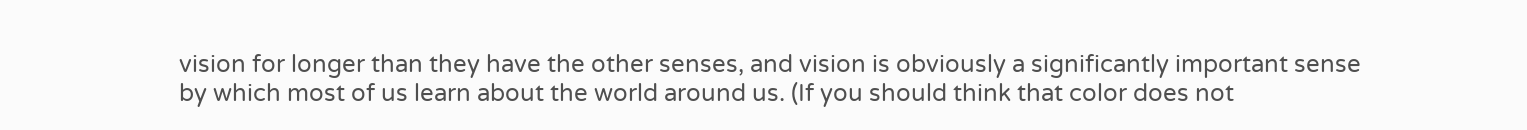vision for longer than they have the other senses, and vision is obviously a significantly important sense by which most of us learn about the world around us. (If you should think that color does not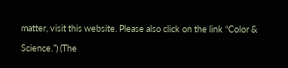matter, visit this website. Please also click on the link “Color & Science.”) (The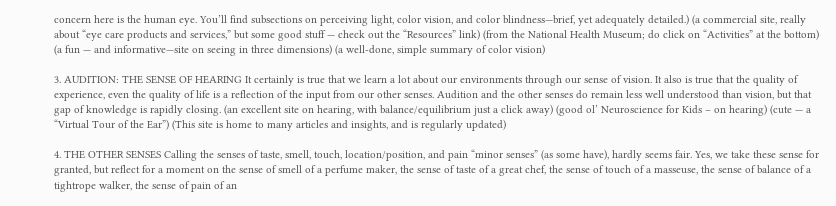concern here is the human eye. You’ll find subsections on perceiving light, color vision, and color blindness—brief, yet adequately detailed.) (a commercial site, really about “eye care products and services,” but some good stuff — check out the “Resources” link) (from the National Health Museum; do click on “Activities” at the bottom) (a fun — and informative—site on seeing in three dimensions) (a well-done, simple summary of color vision)

3. AUDITION: THE SENSE OF HEARING It certainly is true that we learn a lot about our environments through our sense of vision. It also is true that the quality of experience, even the quality of life is a reflection of the input from our other senses. Audition and the other senses do remain less well understood than vision, but that gap of knowledge is rapidly closing. (an excellent site on hearing, with balance/equilibrium just a click away) (good ol’ Neuroscience for Kids – on hearing) (cute — a “Virtual Tour of the Ear”) (This site is home to many articles and insights, and is regularly updated)

4. THE OTHER SENSES Calling the senses of taste, smell, touch, location/position, and pain “minor senses” (as some have), hardly seems fair. Yes, we take these sense for granted, but reflect for a moment on the sense of smell of a perfume maker, the sense of taste of a great chef, the sense of touch of a masseuse, the sense of balance of a tightrope walker, the sense of pain of an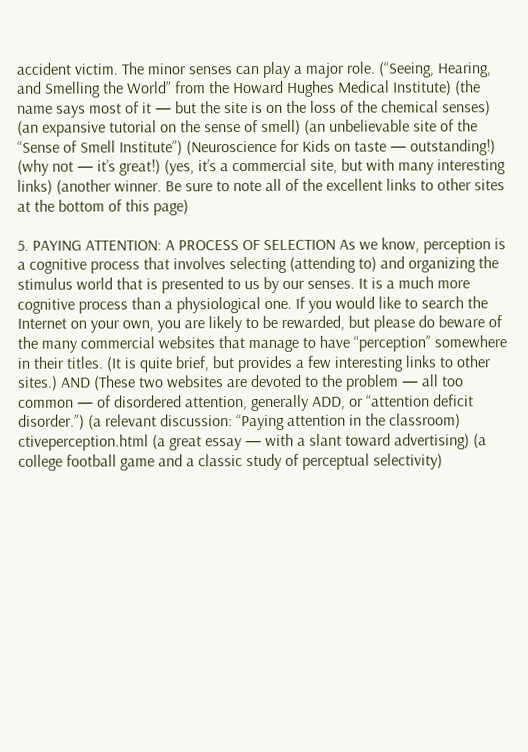accident victim. The minor senses can play a major role. (“Seeing, Hearing, and Smelling the World” from the Howard Hughes Medical Institute) (the name says most of it — but the site is on the loss of the chemical senses) (an expansive tutorial on the sense of smell) (an unbelievable site of the “Sense of Smell Institute”) (Neuroscience for Kids on taste — outstanding!) (why not — it’s great!) (yes, it’s a commercial site, but with many interesting links) (another winner. Be sure to note all of the excellent links to other sites at the bottom of this page)

5. PAYING ATTENTION: A PROCESS OF SELECTION As we know, perception is a cognitive process that involves selecting (attending to) and organizing the stimulus world that is presented to us by our senses. It is a much more cognitive process than a physiological one. If you would like to search the Internet on your own, you are likely to be rewarded, but please do beware of the many commercial websites that manage to have “perception” somewhere in their titles. (It is quite brief, but provides a few interesting links to other sites.) AND (These two websites are devoted to the problem — all too common — of disordered attention, generally ADD, or “attention deficit disorder.”) (a relevant discussion: “Paying attention in the classroom) ctiveperception.html (a great essay — with a slant toward advertising) (a college football game and a classic study of perceptual selectivity)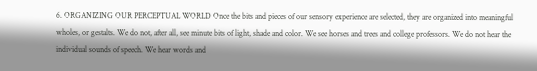6. ORGANIZING OUR PERCEPTUAL WORLD Once the bits and pieces of our sensory experience are selected, they are organized into meaningful wholes, or gestalts. We do not, after all, see minute bits of light, shade and color. We see horses and trees and college professors. We do not hear the individual sounds of speech. We hear words and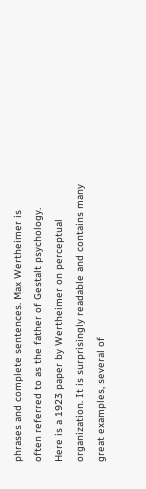phrases and complete sentences. Max Wertheimer is often referred to as the father of Gestalt psychology. Here is a 1923 paper by Wertheimer on perceptual organization. It is surprisingly readable and contains many great examples, several of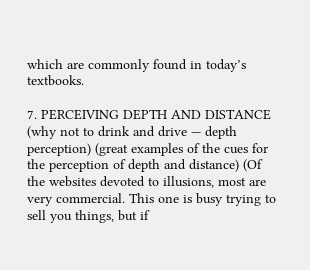which are commonly found in today’s textbooks.

7. PERCEIVING DEPTH AND DISTANCE (why not to drink and drive — depth perception) (great examples of the cues for the perception of depth and distance) (Of the websites devoted to illusions, most are very commercial. This one is busy trying to sell you things, but if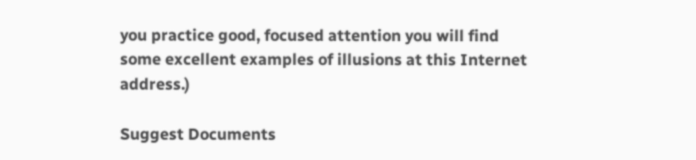you practice good, focused attention you will find some excellent examples of illusions at this Internet address.)

Suggest Documents